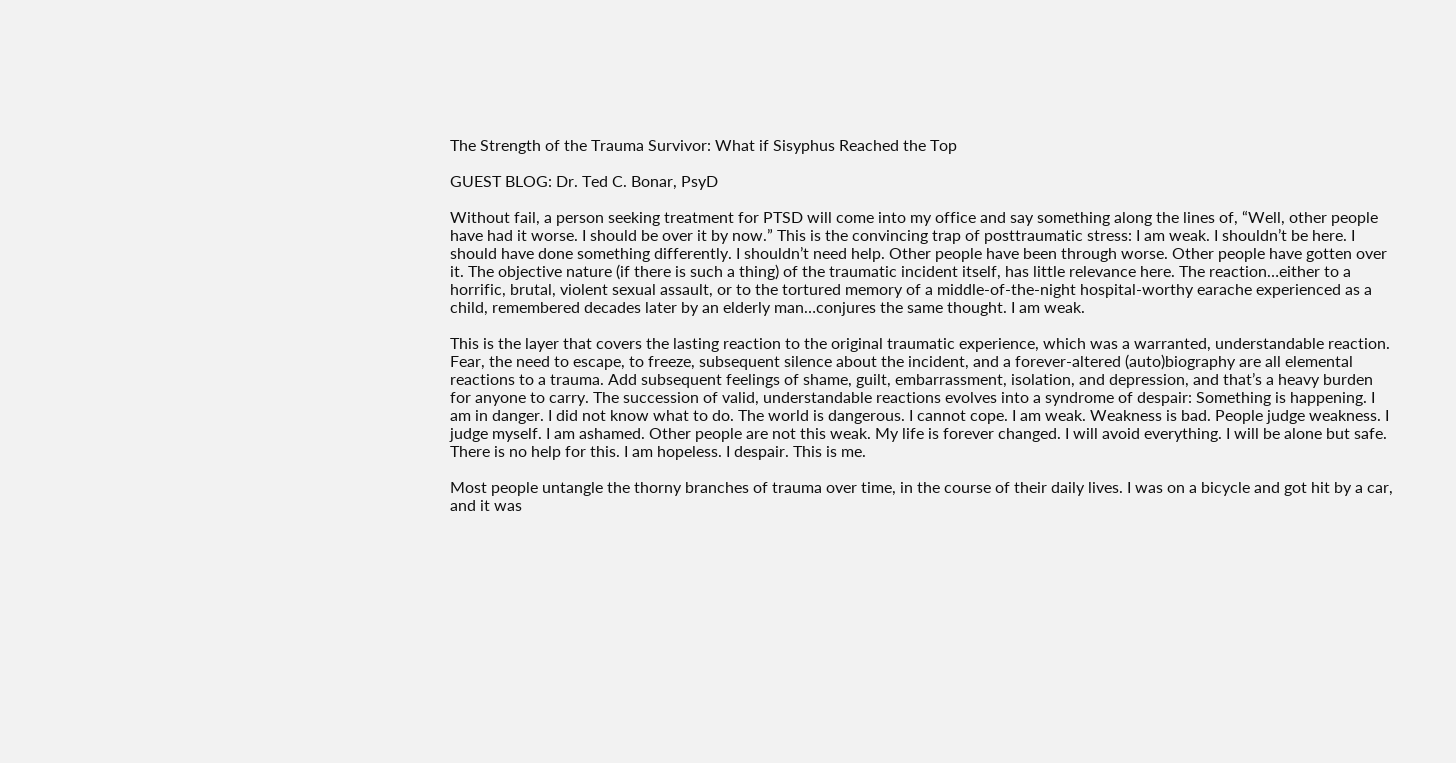The Strength of the Trauma Survivor: What if Sisyphus Reached the Top

GUEST BLOG: Dr. Ted C. Bonar, PsyD

Without fail, a person seeking treatment for PTSD will come into my office and say something along the lines of, “Well, other people have had it worse. I should be over it by now.” This is the convincing trap of posttraumatic stress: I am weak. I shouldn’t be here. I should have done something differently. I shouldn’t need help. Other people have been through worse. Other people have gotten over it. The objective nature (if there is such a thing) of the traumatic incident itself, has little relevance here. The reaction…either to a horrific, brutal, violent sexual assault, or to the tortured memory of a middle-of-the-night hospital-worthy earache experienced as a child, remembered decades later by an elderly man…conjures the same thought. I am weak.

This is the layer that covers the lasting reaction to the original traumatic experience, which was a warranted, understandable reaction. Fear, the need to escape, to freeze, subsequent silence about the incident, and a forever-altered (auto)biography are all elemental reactions to a trauma. Add subsequent feelings of shame, guilt, embarrassment, isolation, and depression, and that’s a heavy burden for anyone to carry. The succession of valid, understandable reactions evolves into a syndrome of despair: Something is happening. I am in danger. I did not know what to do. The world is dangerous. I cannot cope. I am weak. Weakness is bad. People judge weakness. I judge myself. I am ashamed. Other people are not this weak. My life is forever changed. I will avoid everything. I will be alone but safe. There is no help for this. I am hopeless. I despair. This is me.

Most people untangle the thorny branches of trauma over time, in the course of their daily lives. I was on a bicycle and got hit by a car, and it was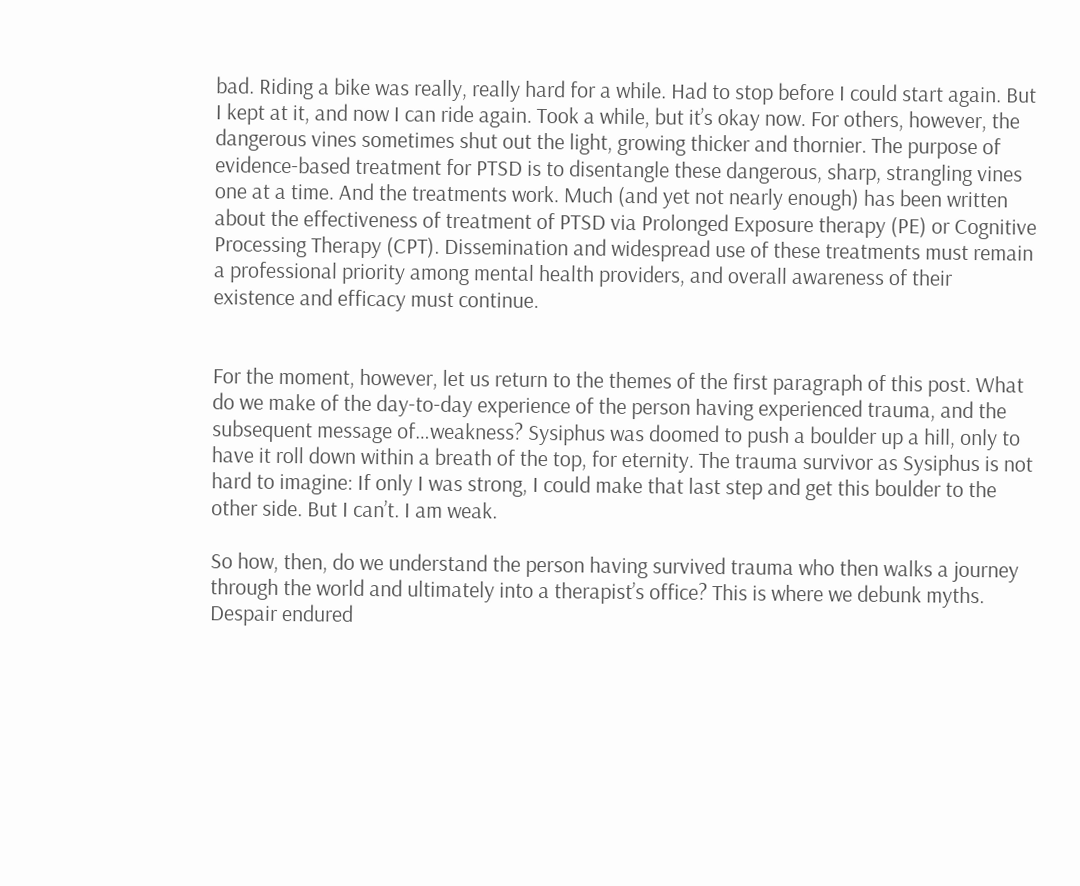bad. Riding a bike was really, really hard for a while. Had to stop before I could start again. But I kept at it, and now I can ride again. Took a while, but it’s okay now. For others, however, the dangerous vines sometimes shut out the light, growing thicker and thornier. The purpose of evidence-based treatment for PTSD is to disentangle these dangerous, sharp, strangling vines one at a time. And the treatments work. Much (and yet not nearly enough) has been written about the effectiveness of treatment of PTSD via Prolonged Exposure therapy (PE) or Cognitive Processing Therapy (CPT). Dissemination and widespread use of these treatments must remain a professional priority among mental health providers, and overall awareness of their existence and efficacy must continue.


For the moment, however, let us return to the themes of the first paragraph of this post. What do we make of the day-to-day experience of the person having experienced trauma, and the subsequent message of…weakness? Sysiphus was doomed to push a boulder up a hill, only to have it roll down within a breath of the top, for eternity. The trauma survivor as Sysiphus is not hard to imagine: If only I was strong, I could make that last step and get this boulder to the other side. But I can’t. I am weak.

So how, then, do we understand the person having survived trauma who then walks a journey through the world and ultimately into a therapist’s office? This is where we debunk myths. Despair endured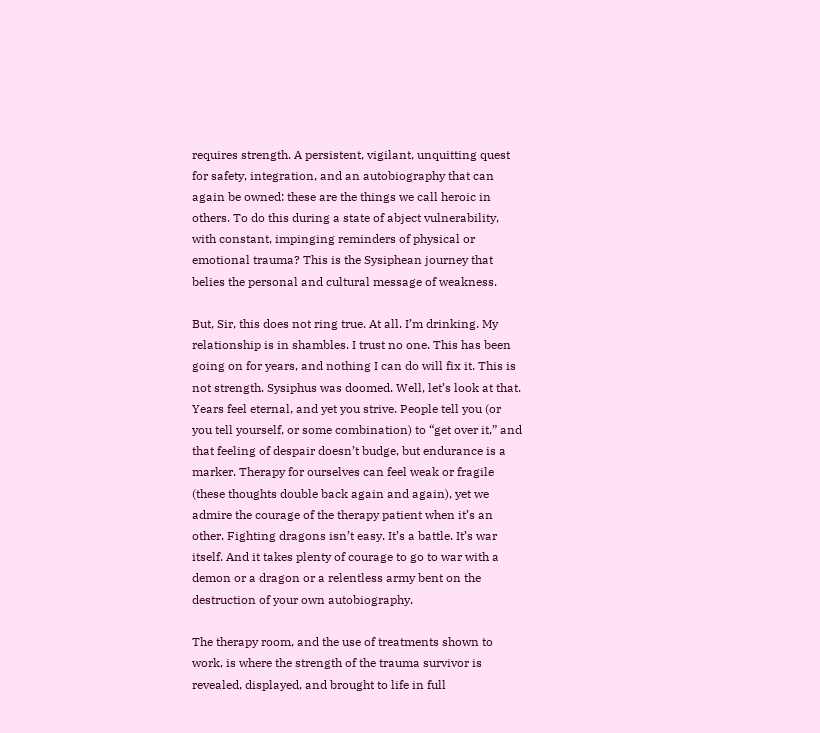requires strength. A persistent, vigilant, unquitting quest for safety, integration, and an autobiography that can again be owned: these are the things we call heroic in others. To do this during a state of abject vulnerability, with constant, impinging reminders of physical or emotional trauma? This is the Sysiphean journey that belies the personal and cultural message of weakness.

But, Sir, this does not ring true. At all. I’m drinking. My relationship is in shambles. I trust no one. This has been going on for years, and nothing I can do will fix it. This is not strength. Sysiphus was doomed. Well, let’s look at that. Years feel eternal, and yet you strive. People tell you (or you tell yourself, or some combination) to “get over it,” and that feeling of despair doesn’t budge, but endurance is a marker. Therapy for ourselves can feel weak or fragile (these thoughts double back again and again), yet we admire the courage of the therapy patient when it’s an other. Fighting dragons isn’t easy. It’s a battle. It’s war itself. And it takes plenty of courage to go to war with a demon or a dragon or a relentless army bent on the destruction of your own autobiography.

The therapy room, and the use of treatments shown to work, is where the strength of the trauma survivor is revealed, displayed, and brought to life in full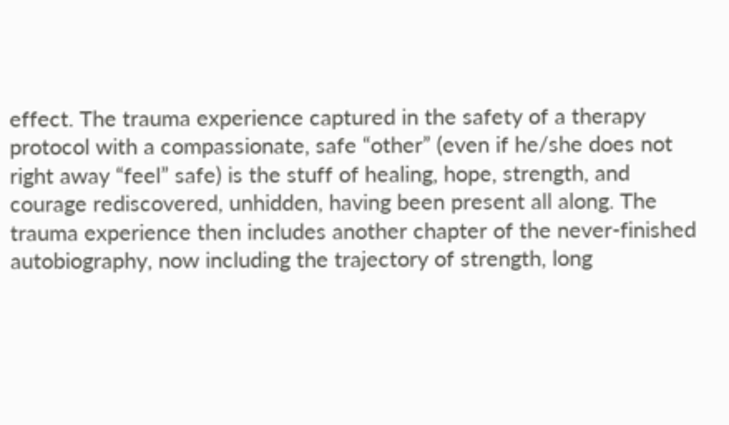effect. The trauma experience captured in the safety of a therapy protocol with a compassionate, safe “other” (even if he/she does not right away “feel” safe) is the stuff of healing, hope, strength, and courage rediscovered, unhidden, having been present all along. The trauma experience then includes another chapter of the never-finished autobiography, now including the trajectory of strength, long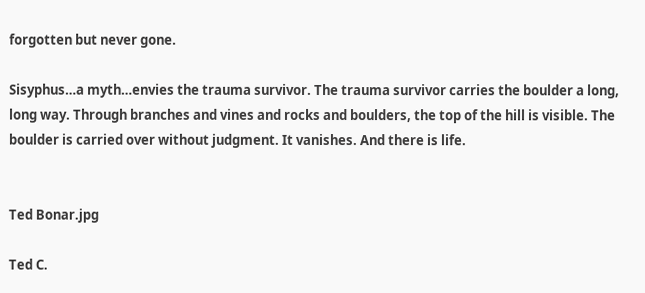forgotten but never gone.

Sisyphus…a myth…envies the trauma survivor. The trauma survivor carries the boulder a long, long way. Through branches and vines and rocks and boulders, the top of the hill is visible. The boulder is carried over without judgment. It vanishes. And there is life.


Ted Bonar.jpg

Ted C.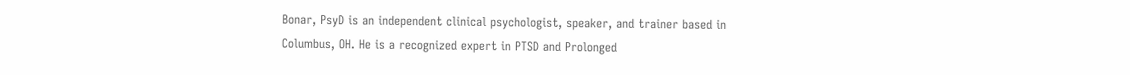Bonar, PsyD is an independent clinical psychologist, speaker, and trainer based in Columbus, OH. He is a recognized expert in PTSD and Prolonged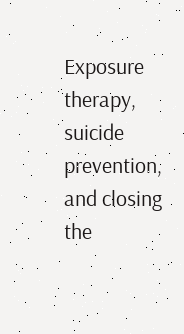Exposure therapy, suicide prevention, and closing the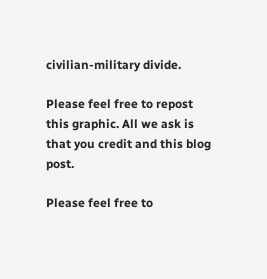civilian-military divide.

Please feel free to repost this graphic. All we ask is that you credit and this blog post.

Please feel free to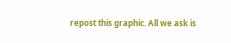repost this graphic. All we ask is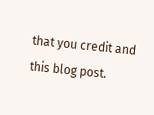that you credit and this blog post.